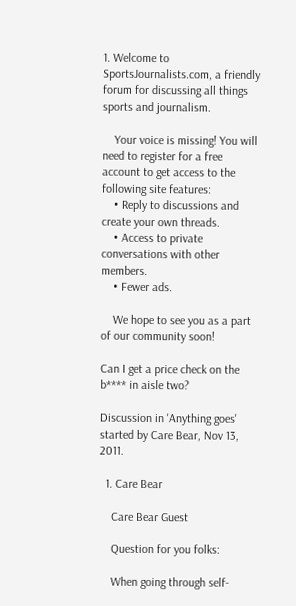1. Welcome to SportsJournalists.com, a friendly forum for discussing all things sports and journalism.

    Your voice is missing! You will need to register for a free account to get access to the following site features:
    • Reply to discussions and create your own threads.
    • Access to private conversations with other members.
    • Fewer ads.

    We hope to see you as a part of our community soon!

Can I get a price check on the b**** in aisle two?

Discussion in 'Anything goes' started by Care Bear, Nov 13, 2011.

  1. Care Bear

    Care Bear Guest

    Question for you folks:

    When going through self-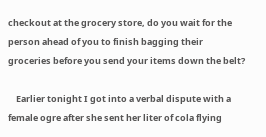checkout at the grocery store, do you wait for the person ahead of you to finish bagging their groceries before you send your items down the belt?

    Earlier tonight I got into a verbal dispute with a female ogre after she sent her liter of cola flying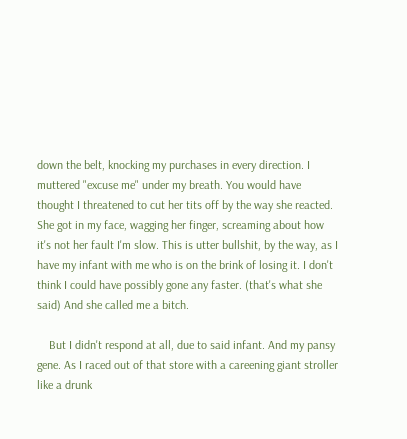down the belt, knocking my purchases in every direction. I muttered "excuse me" under my breath. You would have thought I threatened to cut her tits off by the way she reacted. She got in my face, wagging her finger, screaming about how it's not her fault I'm slow. This is utter bullshit, by the way, as I have my infant with me who is on the brink of losing it. I don't think I could have possibly gone any faster. (that's what she said) And she called me a bitch.

    But I didn't respond at all, due to said infant. And my pansy gene. As I raced out of that store with a careening giant stroller like a drunk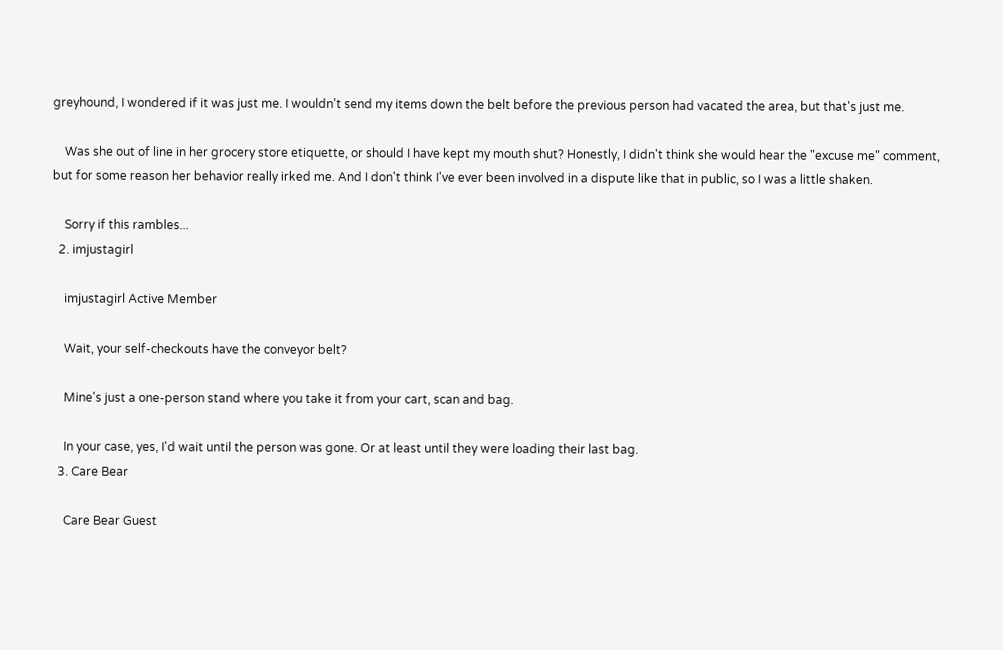greyhound, I wondered if it was just me. I wouldn't send my items down the belt before the previous person had vacated the area, but that's just me.

    Was she out of line in her grocery store etiquette, or should I have kept my mouth shut? Honestly, I didn't think she would hear the "excuse me" comment, but for some reason her behavior really irked me. And I don't think I've ever been involved in a dispute like that in public, so I was a little shaken.

    Sorry if this rambles...
  2. imjustagirl

    imjustagirl Active Member

    Wait, your self-checkouts have the conveyor belt?

    Mine's just a one-person stand where you take it from your cart, scan and bag.

    In your case, yes, I'd wait until the person was gone. Or at least until they were loading their last bag.
  3. Care Bear

    Care Bear Guest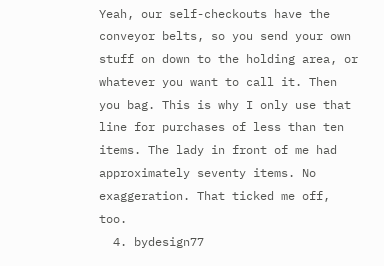Yeah, our self-checkouts have the conveyor belts, so you send your own stuff on down to the holding area, or whatever you want to call it. Then you bag. This is why I only use that line for purchases of less than ten items. The lady in front of me had approximately seventy items. No exaggeration. That ticked me off, too.
  4. bydesign77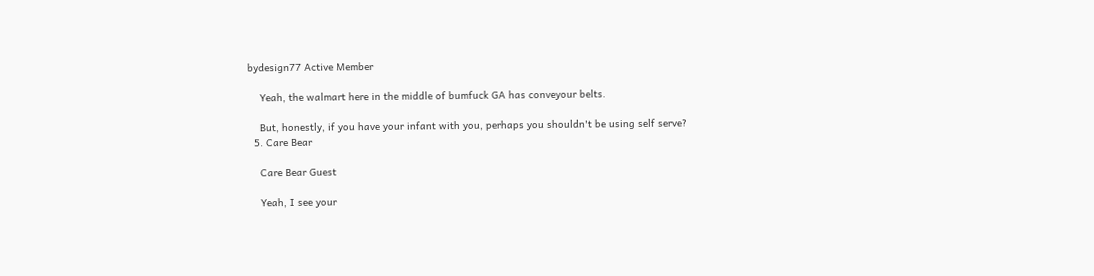bydesign77 Active Member

    Yeah, the walmart here in the middle of bumfuck GA has conveyour belts.

    But, honestly, if you have your infant with you, perhaps you shouldn't be using self serve?
  5. Care Bear

    Care Bear Guest

    Yeah, I see your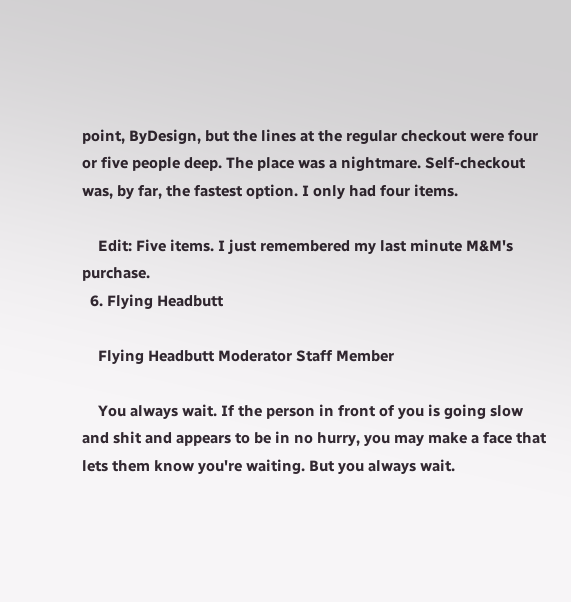point, ByDesign, but the lines at the regular checkout were four or five people deep. The place was a nightmare. Self-checkout was, by far, the fastest option. I only had four items.

    Edit: Five items. I just remembered my last minute M&M's purchase.
  6. Flying Headbutt

    Flying Headbutt Moderator Staff Member

    You always wait. If the person in front of you is going slow and shit and appears to be in no hurry, you may make a face that lets them know you're waiting. But you always wait.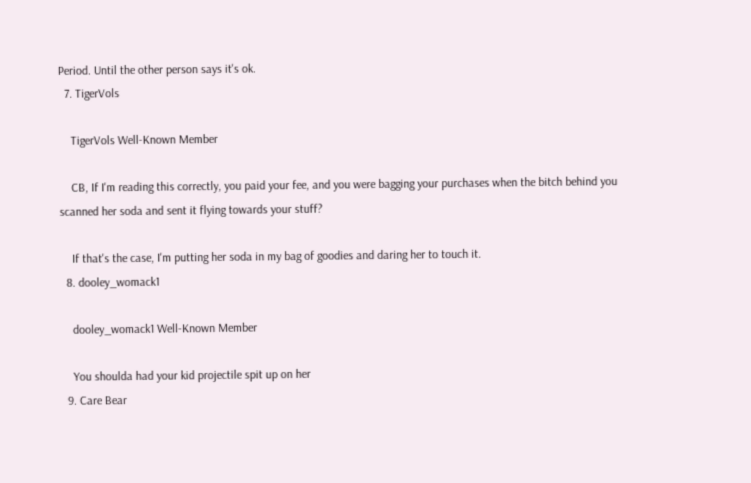Period. Until the other person says it's ok.
  7. TigerVols

    TigerVols Well-Known Member

    CB, If I'm reading this correctly, you paid your fee, and you were bagging your purchases when the bitch behind you scanned her soda and sent it flying towards your stuff?

    If that's the case, I'm putting her soda in my bag of goodies and daring her to touch it.
  8. dooley_womack1

    dooley_womack1 Well-Known Member

    You shoulda had your kid projectile spit up on her
  9. Care Bear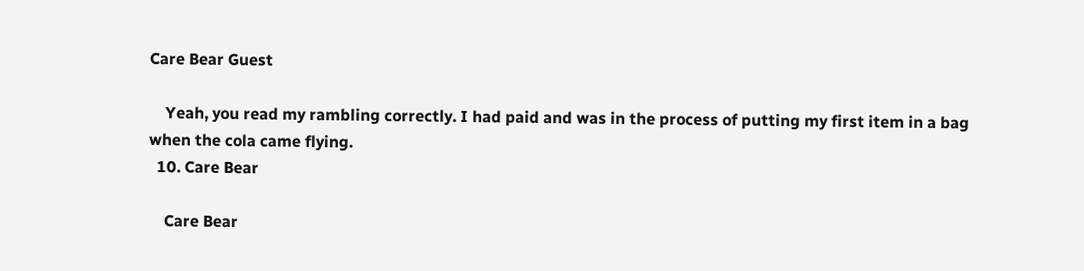Care Bear Guest

    Yeah, you read my rambling correctly. I had paid and was in the process of putting my first item in a bag when the cola came flying.
  10. Care Bear

    Care Bear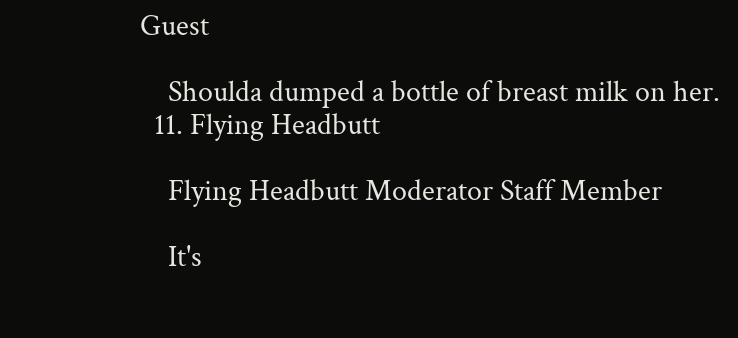Guest

    Shoulda dumped a bottle of breast milk on her.
  11. Flying Headbutt

    Flying Headbutt Moderator Staff Member

    It's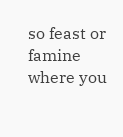so feast or famine where you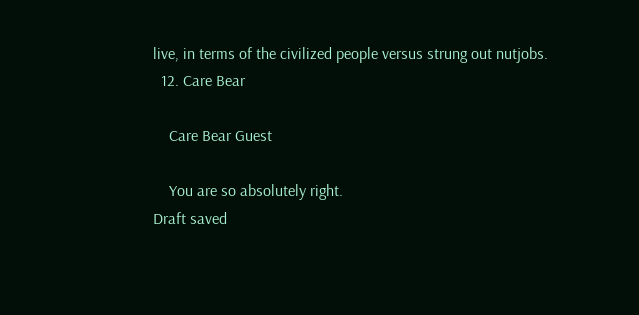live, in terms of the civilized people versus strung out nutjobs.
  12. Care Bear

    Care Bear Guest

    You are so absolutely right.
Draft saved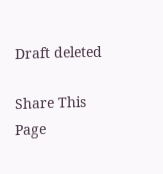Draft deleted

Share This Page